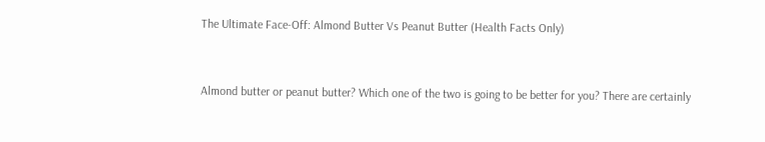The Ultimate Face-Off: Almond Butter Vs Peanut Butter (Health Facts Only)


Almond butter or peanut butter? Which one of the two is going to be better for you? There are certainly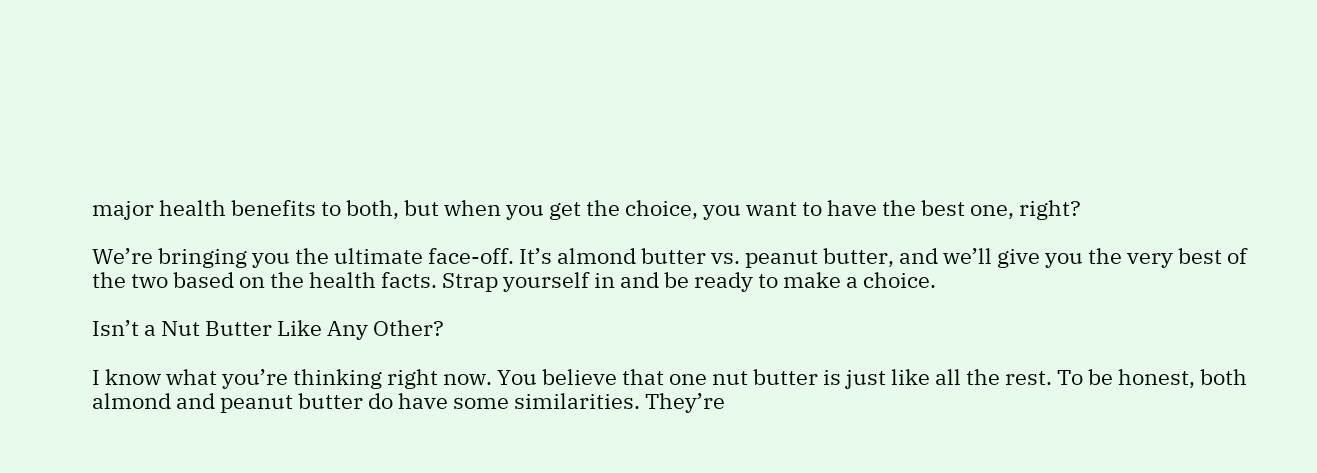major health benefits to both, but when you get the choice, you want to have the best one, right?

We’re bringing you the ultimate face-off. It’s almond butter vs. peanut butter, and we’ll give you the very best of the two based on the health facts. Strap yourself in and be ready to make a choice.

Isn’t a Nut Butter Like Any Other?

I know what you’re thinking right now. You believe that one nut butter is just like all the rest. To be honest, both almond and peanut butter do have some similarities. They’re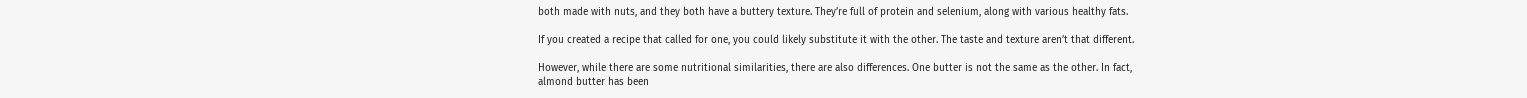both made with nuts, and they both have a buttery texture. They’re full of protein and selenium, along with various healthy fats.

If you created a recipe that called for one, you could likely substitute it with the other. The taste and texture aren’t that different.

However, while there are some nutritional similarities, there are also differences. One butter is not the same as the other. In fact, almond butter has been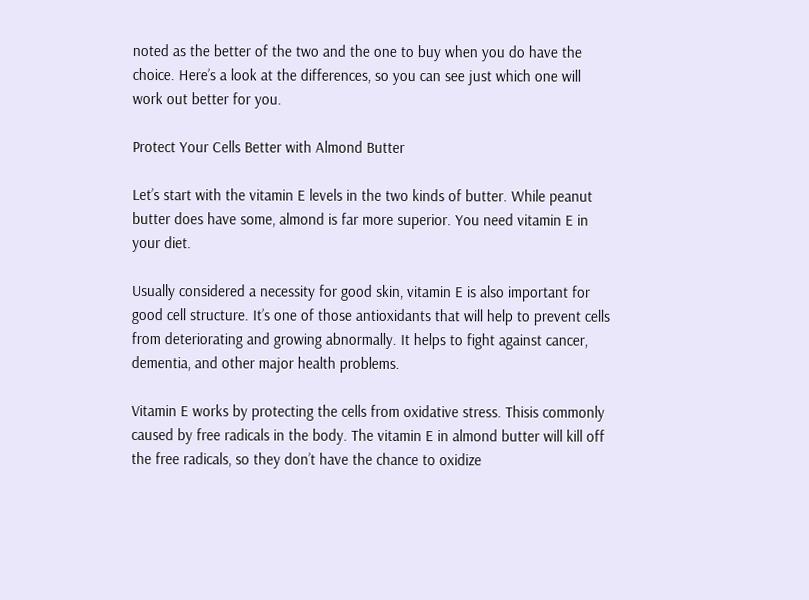noted as the better of the two and the one to buy when you do have the choice. Here’s a look at the differences, so you can see just which one will work out better for you.

Protect Your Cells Better with Almond Butter

Let’s start with the vitamin E levels in the two kinds of butter. While peanut butter does have some, almond is far more superior. You need vitamin E in your diet.

Usually considered a necessity for good skin, vitamin E is also important for good cell structure. It’s one of those antioxidants that will help to prevent cells from deteriorating and growing abnormally. It helps to fight against cancer, dementia, and other major health problems.

Vitamin E works by protecting the cells from oxidative stress. Thisis commonly caused by free radicals in the body. The vitamin E in almond butter will kill off the free radicals, so they don’t have the chance to oxidize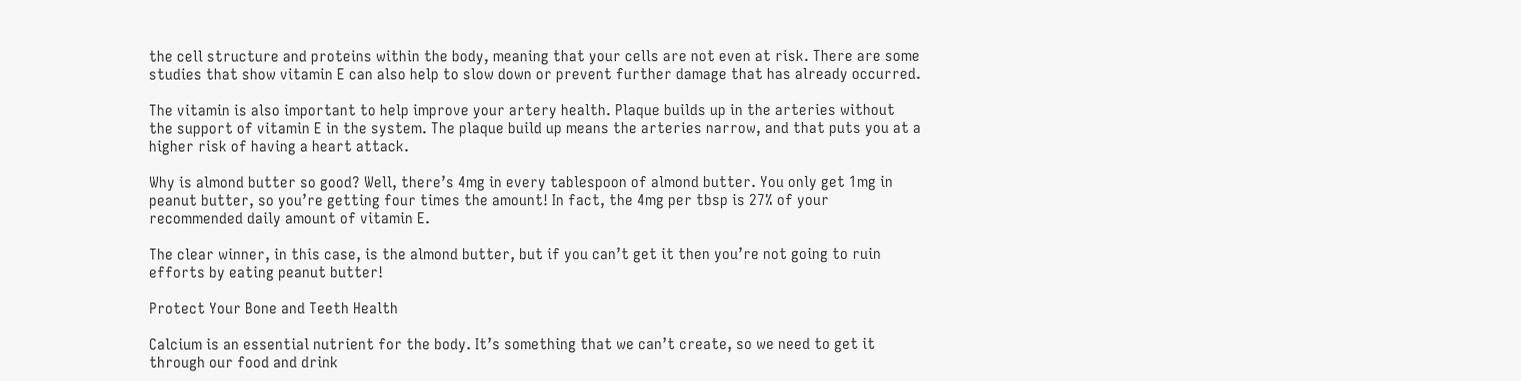the cell structure and proteins within the body, meaning that your cells are not even at risk. There are some studies that show vitamin E can also help to slow down or prevent further damage that has already occurred.

The vitamin is also important to help improve your artery health. Plaque builds up in the arteries without the support of vitamin E in the system. The plaque build up means the arteries narrow, and that puts you at a higher risk of having a heart attack.

Why is almond butter so good? Well, there’s 4mg in every tablespoon of almond butter. You only get 1mg in peanut butter, so you’re getting four times the amount! In fact, the 4mg per tbsp is 27% of your recommended daily amount of vitamin E.

The clear winner, in this case, is the almond butter, but if you can’t get it then you’re not going to ruin efforts by eating peanut butter!

Protect Your Bone and Teeth Health

Calcium is an essential nutrient for the body. It’s something that we can’t create, so we need to get it through our food and drink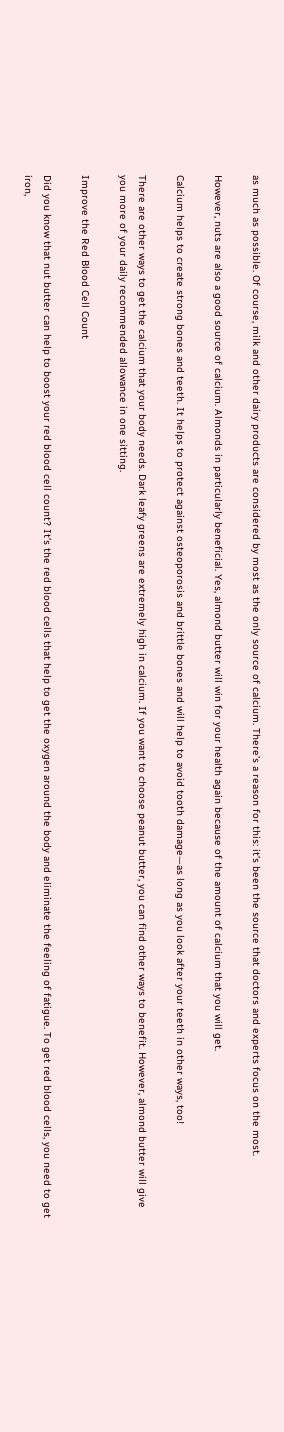as much as possible. Of course, milk and other dairy products are considered by most as the only source of calcium. There’s a reason for this: it’s been the source that doctors and experts focus on the most.

However, nuts are also a good source of calcium. Almonds in particularly beneficial. Yes, almond butter will win for your health again because of the amount of calcium that you will get.

Calcium helps to create strong bones and teeth. It helps to protect against osteoporosis and brittle bones and will help to avoid tooth damage—as long as you look after your teeth in other ways, too!

There are other ways to get the calcium that your body needs. Dark leafy greens are extremely high in calcium. If you want to choose peanut butter, you can find other ways to benefit. However, almond butter will give you more of your daily recommended allowance in one sitting.

Improve the Red Blood Cell Count

Did you know that nut butter can help to boost your red blood cell count? It’s the red blood cells that help to get the oxygen around the body and eliminate the feeling of fatigue. To get red blood cells, you need to get iron,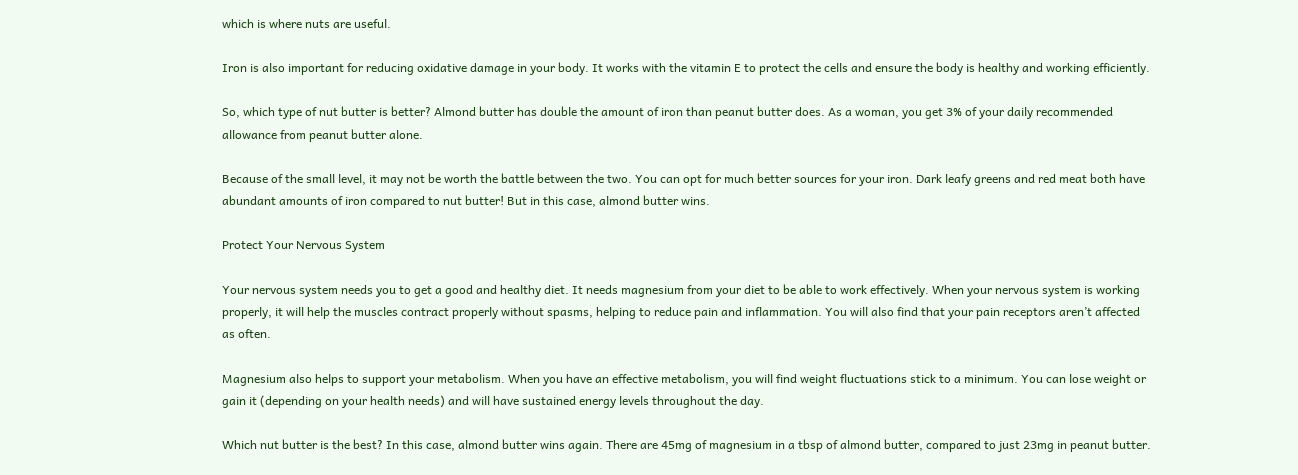which is where nuts are useful.

Iron is also important for reducing oxidative damage in your body. It works with the vitamin E to protect the cells and ensure the body is healthy and working efficiently.

So, which type of nut butter is better? Almond butter has double the amount of iron than peanut butter does. As a woman, you get 3% of your daily recommended allowance from peanut butter alone.

Because of the small level, it may not be worth the battle between the two. You can opt for much better sources for your iron. Dark leafy greens and red meat both have abundant amounts of iron compared to nut butter! But in this case, almond butter wins.

Protect Your Nervous System

Your nervous system needs you to get a good and healthy diet. It needs magnesium from your diet to be able to work effectively. When your nervous system is working properly, it will help the muscles contract properly without spasms, helping to reduce pain and inflammation. You will also find that your pain receptors aren’t affected as often.

Magnesium also helps to support your metabolism. When you have an effective metabolism, you will find weight fluctuations stick to a minimum. You can lose weight or gain it (depending on your health needs) and will have sustained energy levels throughout the day.

Which nut butter is the best? In this case, almond butter wins again. There are 45mg of magnesium in a tbsp of almond butter, compared to just 23mg in peanut butter.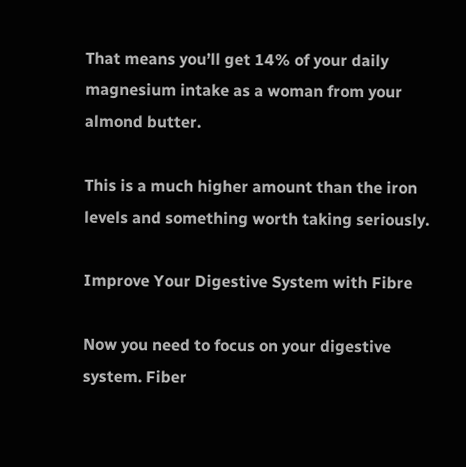That means you’ll get 14% of your daily magnesium intake as a woman from your almond butter.

This is a much higher amount than the iron levels and something worth taking seriously.

Improve Your Digestive System with Fibre

Now you need to focus on your digestive system. Fiber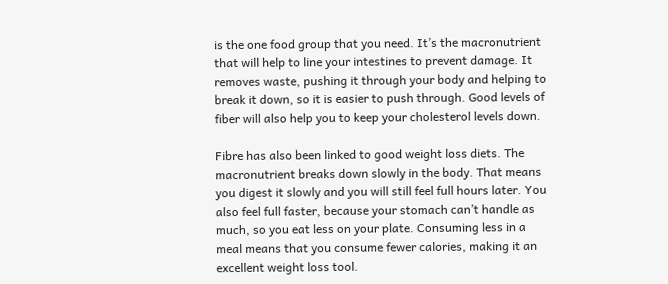is the one food group that you need. It’s the macronutrient that will help to line your intestines to prevent damage. It removes waste, pushing it through your body and helping to break it down, so it is easier to push through. Good levels of fiber will also help you to keep your cholesterol levels down.

Fibre has also been linked to good weight loss diets. The macronutrient breaks down slowly in the body. That means you digest it slowly and you will still feel full hours later. You also feel full faster, because your stomach can’t handle as much, so you eat less on your plate. Consuming less in a meal means that you consume fewer calories, making it an excellent weight loss tool.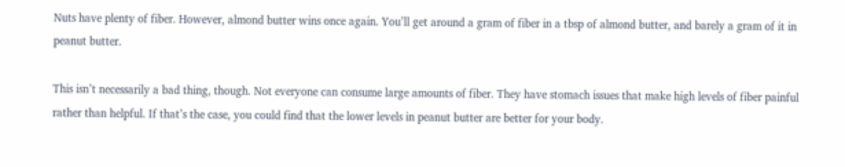Nuts have plenty of fiber. However, almond butter wins once again. You’ll get around a gram of fiber in a tbsp of almond butter, and barely a gram of it in peanut butter.

This isn’t necessarily a bad thing, though. Not everyone can consume large amounts of fiber. They have stomach issues that make high levels of fiber painful rather than helpful. If that’s the case, you could find that the lower levels in peanut butter are better for your body.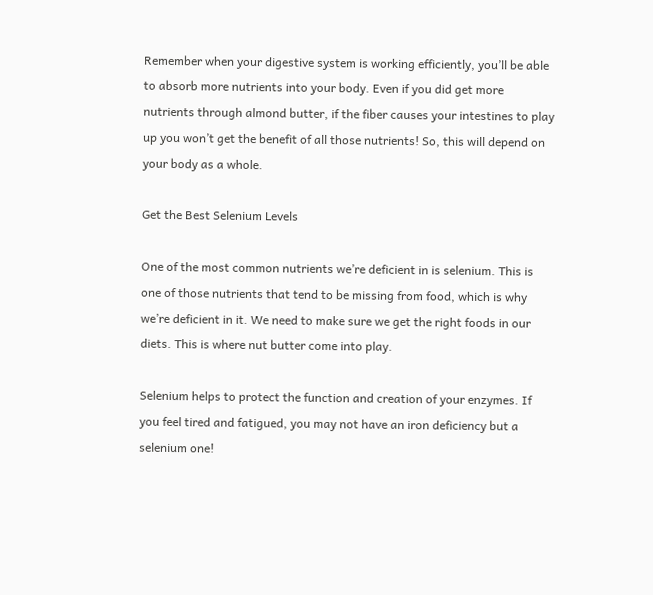Remember when your digestive system is working efficiently, you’ll be able to absorb more nutrients into your body. Even if you did get more nutrients through almond butter, if the fiber causes your intestines to play up you won’t get the benefit of all those nutrients! So, this will depend on your body as a whole.

Get the Best Selenium Levels

One of the most common nutrients we’re deficient in is selenium. This is one of those nutrients that tend to be missing from food, which is why we’re deficient in it. We need to make sure we get the right foods in our diets. This is where nut butter come into play.

Selenium helps to protect the function and creation of your enzymes. If you feel tired and fatigued, you may not have an iron deficiency but a selenium one!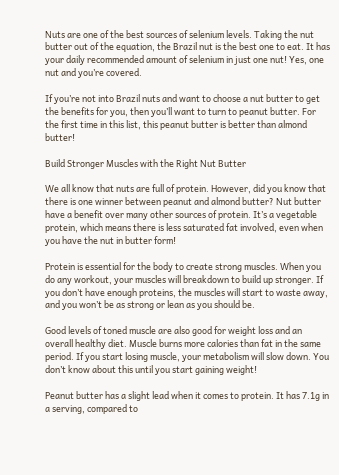Nuts are one of the best sources of selenium levels. Taking the nut butter out of the equation, the Brazil nut is the best one to eat. It has your daily recommended amount of selenium in just one nut! Yes, one nut and you’re covered.

If you’re not into Brazil nuts and want to choose a nut butter to get the benefits for you, then you’ll want to turn to peanut butter. For the first time in this list, this peanut butter is better than almond butter!

Build Stronger Muscles with the Right Nut Butter

We all know that nuts are full of protein. However, did you know that there is one winner between peanut and almond butter? Nut butter have a benefit over many other sources of protein. It’s a vegetable protein, which means there is less saturated fat involved, even when you have the nut in butter form!

Protein is essential for the body to create strong muscles. When you do any workout, your muscles will breakdown to build up stronger. If you don’t have enough proteins, the muscles will start to waste away, and you won’t be as strong or lean as you should be.

Good levels of toned muscle are also good for weight loss and an overall healthy diet. Muscle burns more calories than fat in the same period. If you start losing muscle, your metabolism will slow down. You don’t know about this until you start gaining weight!

Peanut butter has a slight lead when it comes to protein. It has 7.1g in a serving, compared to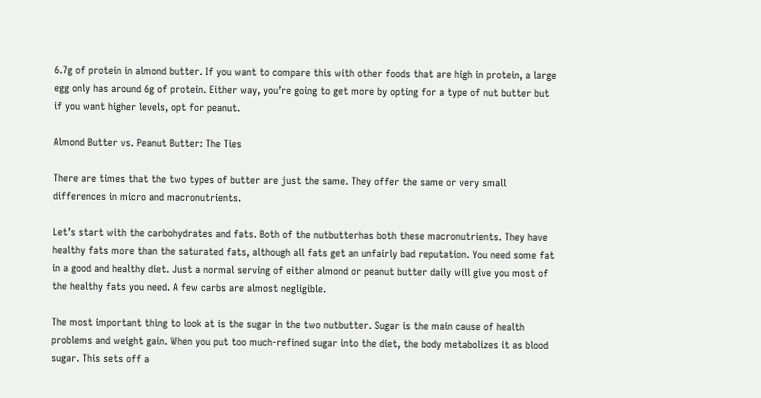6.7g of protein in almond butter. If you want to compare this with other foods that are high in protein, a large egg only has around 6g of protein. Either way, you’re going to get more by opting for a type of nut butter but if you want higher levels, opt for peanut.

Almond Butter vs. Peanut Butter: The Ties

There are times that the two types of butter are just the same. They offer the same or very small differences in micro and macronutrients.

Let’s start with the carbohydrates and fats. Both of the nutbutterhas both these macronutrients. They have healthy fats more than the saturated fats, although all fats get an unfairly bad reputation. You need some fat in a good and healthy diet. Just a normal serving of either almond or peanut butter daily will give you most of the healthy fats you need. A few carbs are almost negligible.

The most important thing to look at is the sugar in the two nutbutter. Sugar is the main cause of health problems and weight gain. When you put too much-refined sugar into the diet, the body metabolizes it as blood sugar. This sets off a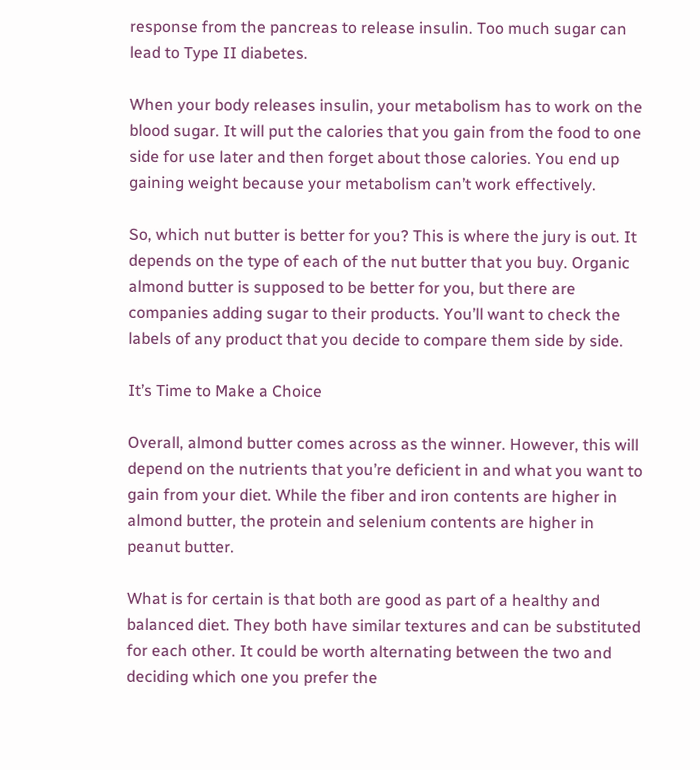response from the pancreas to release insulin. Too much sugar can lead to Type II diabetes.

When your body releases insulin, your metabolism has to work on the blood sugar. It will put the calories that you gain from the food to one side for use later and then forget about those calories. You end up gaining weight because your metabolism can’t work effectively.

So, which nut butter is better for you? This is where the jury is out. It depends on the type of each of the nut butter that you buy. Organic almond butter is supposed to be better for you, but there are companies adding sugar to their products. You’ll want to check the labels of any product that you decide to compare them side by side.

It’s Time to Make a Choice

Overall, almond butter comes across as the winner. However, this will depend on the nutrients that you’re deficient in and what you want to gain from your diet. While the fiber and iron contents are higher in almond butter, the protein and selenium contents are higher in peanut butter.

What is for certain is that both are good as part of a healthy and balanced diet. They both have similar textures and can be substituted for each other. It could be worth alternating between the two and deciding which one you prefer the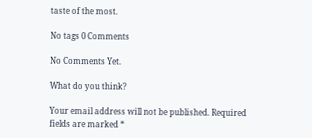taste of the most.

No tags 0 Comments

No Comments Yet.

What do you think?

Your email address will not be published. Required fields are marked *